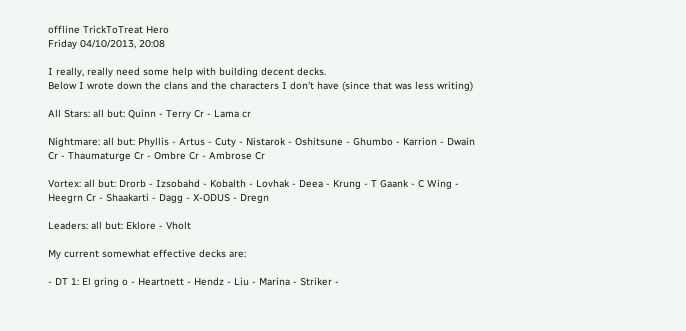offline TrickToTreat Hero
Friday 04/10/2013, 20:08

I really, really need some help with building decent decks.
Below I wrote down the clans and the characters I don't have (since that was less writing)

All Stars: all but: Quinn - Terry Cr - Lama cr

Nightmare: all but: Phyllis - Artus - Cuty - Nistarok - Oshitsune - Ghumbo - Karrion - Dwain Cr - Thaumaturge Cr - Ombre Cr - Ambrose Cr

Vortex: all but: Drorb - Izsobahd - Kobalth - Lovhak - Deea - Krung - T Gaank - C Wing - Heegrn Cr - Shaakarti - Dagg - X-ODUS - Dregn

Leaders: all but: Eklore - Vholt

My current somewhat effective decks are:

- DT 1: El gring o - Heartnett - Hendz - Liu - Marina - Striker -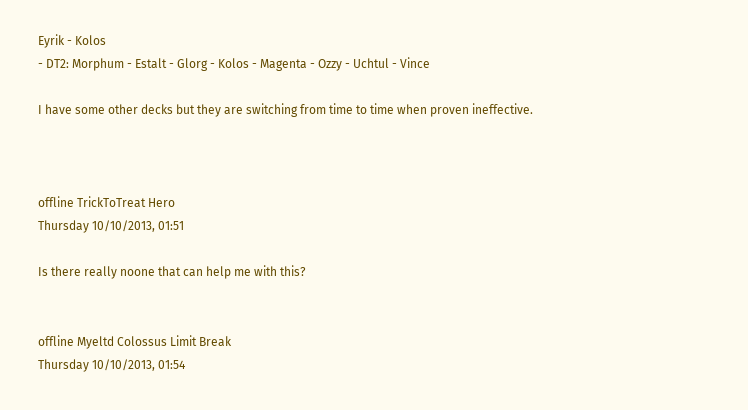Eyrik - Kolos
- DT2: Morphum - Estalt - Glorg - Kolos - Magenta - Ozzy - Uchtul - Vince

I have some other decks but they are switching from time to time when proven ineffective.



offline TrickToTreat Hero
Thursday 10/10/2013, 01:51

Is there really noone that can help me with this?


offline Myeltd Colossus Limit Break
Thursday 10/10/2013, 01:54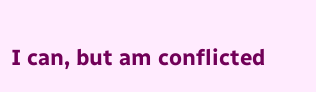I can, but am conflicted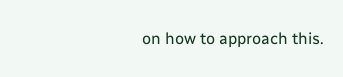on how to approach this.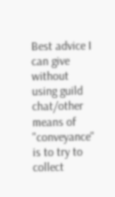Best advice I can give without using guild chat/other means of "conveyance" is to try to collect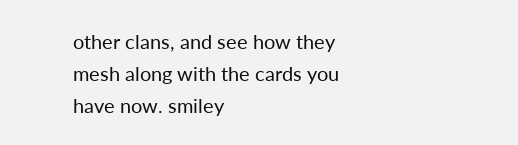other clans, and see how they mesh along with the cards you have now. smiley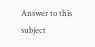Answer to this subject